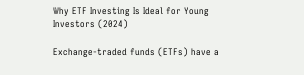Why ETF Investing Is Ideal for Young Investors (2024)

Exchange-traded funds (ETFs) have a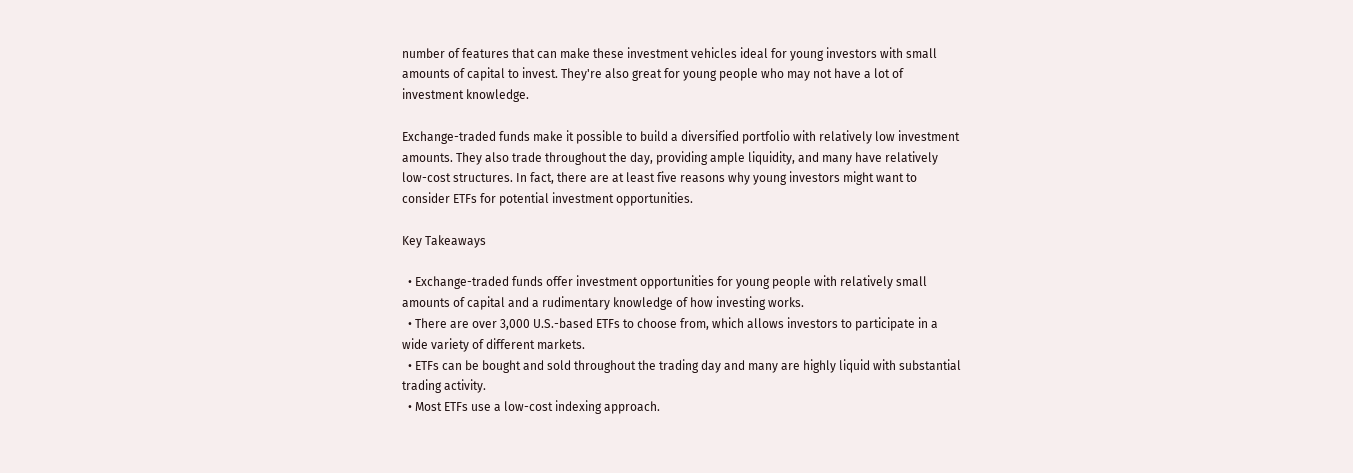number of features that can make these investment vehicles ideal for young investors with small amounts of capital to invest. They're also great for young people who may not have a lot of investment knowledge.

Exchange-traded funds make it possible to build a diversified portfolio with relatively low investment amounts. They also trade throughout the day, providing ample liquidity, and many have relatively low-cost structures. In fact, there are at least five reasons why young investors might want to consider ETFs for potential investment opportunities.

Key Takeaways

  • Exchange-traded funds offer investment opportunities for young people with relatively small amounts of capital and a rudimentary knowledge of how investing works.
  • There are over 3,000 U.S.-based ETFs to choose from, which allows investors to participate in a wide variety of different markets.
  • ETFs can be bought and sold throughout the trading day and many are highly liquid with substantial trading activity.
  • Most ETFs use a low-cost indexing approach.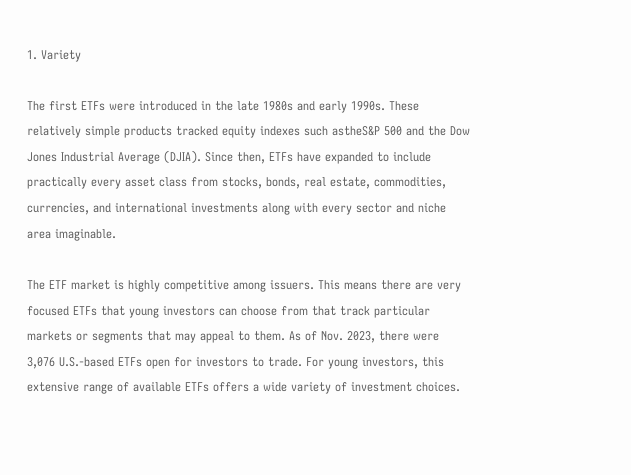1. Variety

The first ETFs were introduced in the late 1980s and early 1990s. These relatively simple products tracked equity indexes such astheS&P 500 and the Dow Jones Industrial Average (DJIA). Since then, ETFs have expanded to include practically every asset class from stocks, bonds, real estate, commodities, currencies, and international investments along with every sector and niche area imaginable.

The ETF market is highly competitive among issuers. This means there are very focused ETFs that young investors can choose from that track particular markets or segments that may appeal to them. As of Nov. 2023, there were 3,076 U.S.-based ETFs open for investors to trade. For young investors, this extensive range of available ETFs offers a wide variety of investment choices.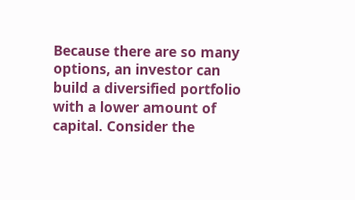Because there are so many options, an investor can build a diversified portfolio with a lower amount of capital. Consider the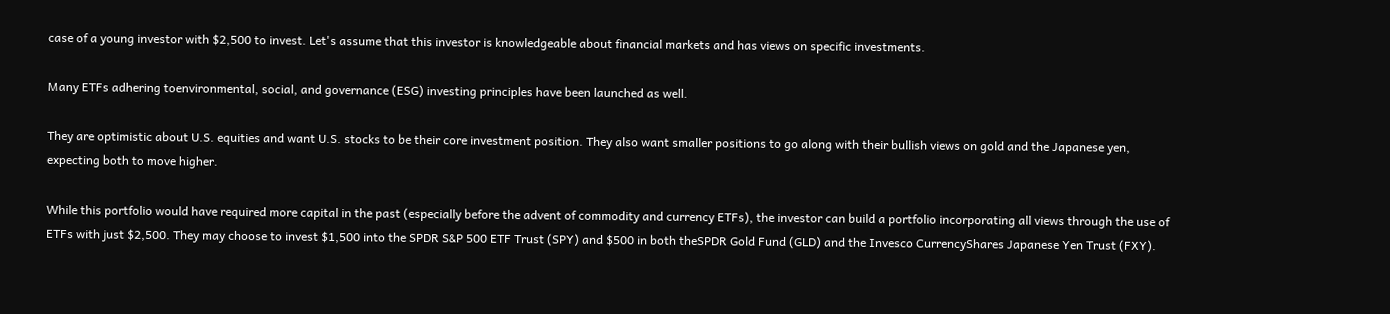case of a young investor with $2,500 to invest. Let's assume that this investor is knowledgeable about financial markets and has views on specific investments.

Many ETFs adhering toenvironmental, social, and governance (ESG) investing principles have been launched as well.

They are optimistic about U.S. equities and want U.S. stocks to be their core investment position. They also want smaller positions to go along with their bullish views on gold and the Japanese yen, expecting both to move higher.

While this portfolio would have required more capital in the past (especially before the advent of commodity and currency ETFs), the investor can build a portfolio incorporating all views through the use of ETFs with just $2,500. They may choose to invest $1,500 into the SPDR S&P 500 ETF Trust (SPY) and $500 in both theSPDR Gold Fund (GLD) and the Invesco CurrencyShares Japanese Yen Trust (FXY).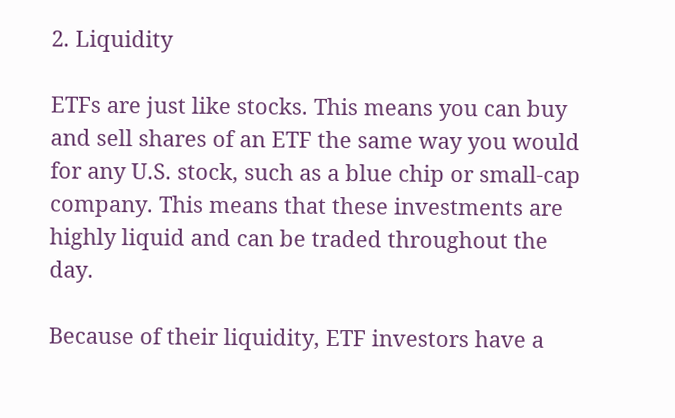2. Liquidity

ETFs are just like stocks. This means you can buy and sell shares of an ETF the same way you would for any U.S. stock, such as a blue chip or small-cap company. This means that these investments are highly liquid and can be traded throughout the day.

Because of their liquidity, ETF investors have a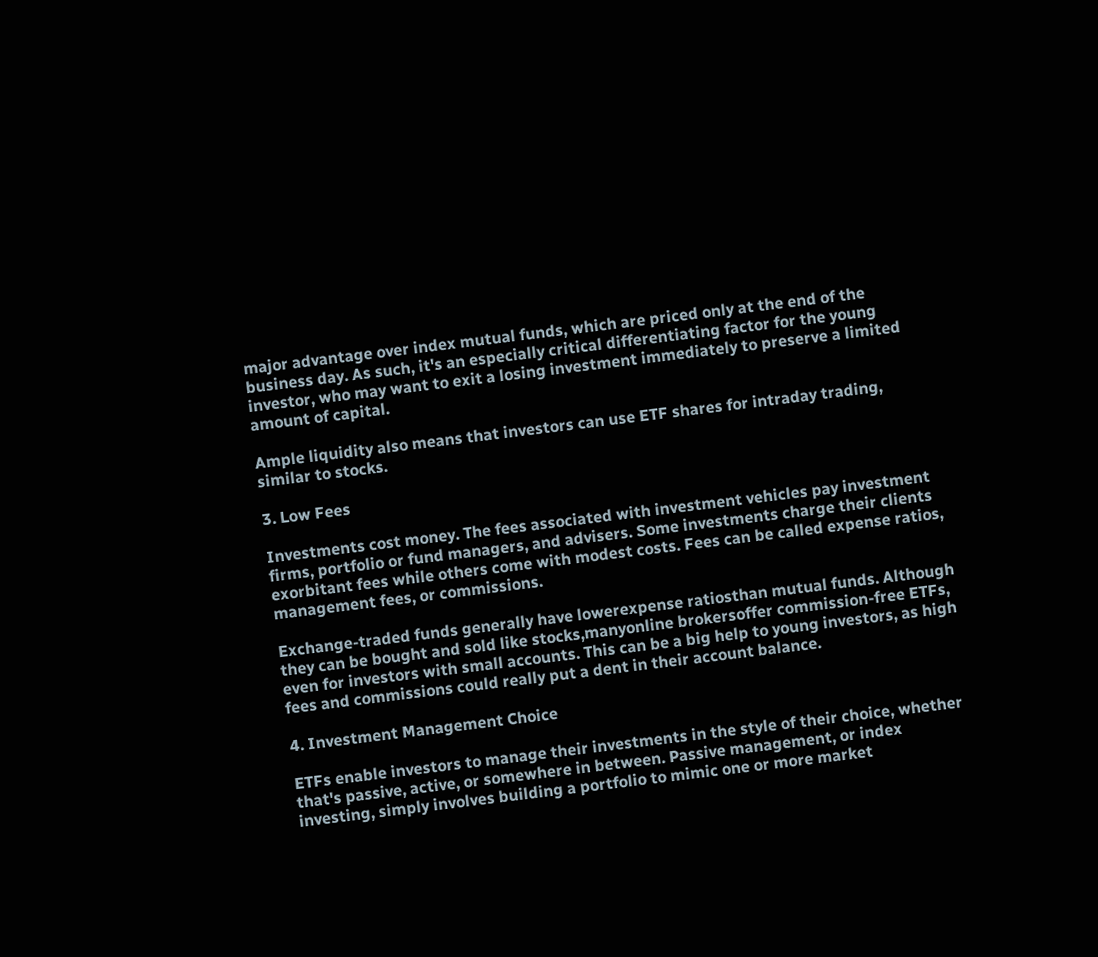major advantage over index mutual funds, which are priced only at the end of the business day. As such, it's an especially critical differentiating factor for the young investor, who may want to exit a losing investment immediately to preserve a limited amount of capital.

Ample liquidity also means that investors can use ETF shares for intraday trading, similar to stocks.

3. Low Fees

Investments cost money. The fees associated with investment vehicles pay investment firms, portfolio or fund managers, and advisers. Some investments charge their clients exorbitant fees while others come with modest costs. Fees can be called expense ratios, management fees, or commissions.

Exchange-traded funds generally have lowerexpense ratiosthan mutual funds. Although they can be bought and sold like stocks,manyonline brokersoffer commission-free ETFs, even for investors with small accounts. This can be a big help to young investors, as high fees and commissions could really put a dent in their account balance.

4. Investment Management Choice

ETFs enable investors to manage their investments in the style of their choice, whether that's passive, active, or somewhere in between. Passive management, or index investing, simply involves building a portfolio to mimic one or more market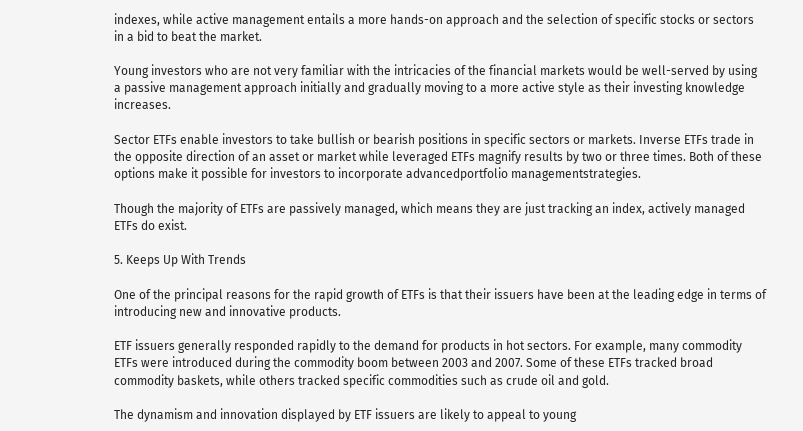indexes, while active management entails a more hands-on approach and the selection of specific stocks or sectors in a bid to beat the market.

Young investors who are not very familiar with the intricacies of the financial markets would be well-served by using a passive management approach initially and gradually moving to a more active style as their investing knowledge increases.

Sector ETFs enable investors to take bullish or bearish positions in specific sectors or markets. Inverse ETFs trade in the opposite direction of an asset or market while leveraged ETFs magnify results by two or three times. Both of these options make it possible for investors to incorporate advancedportfolio managementstrategies.

Though the majority of ETFs are passively managed, which means they are just tracking an index, actively managed ETFs do exist.

5. Keeps Up With Trends

One of the principal reasons for the rapid growth of ETFs is that their issuers have been at the leading edge in terms of introducing new and innovative products.

ETF issuers generally responded rapidly to the demand for products in hot sectors. For example, many commodity ETFs were introduced during the commodity boom between 2003 and 2007. Some of these ETFs tracked broad commodity baskets, while others tracked specific commodities such as crude oil and gold.

The dynamism and innovation displayed by ETF issuers are likely to appeal to young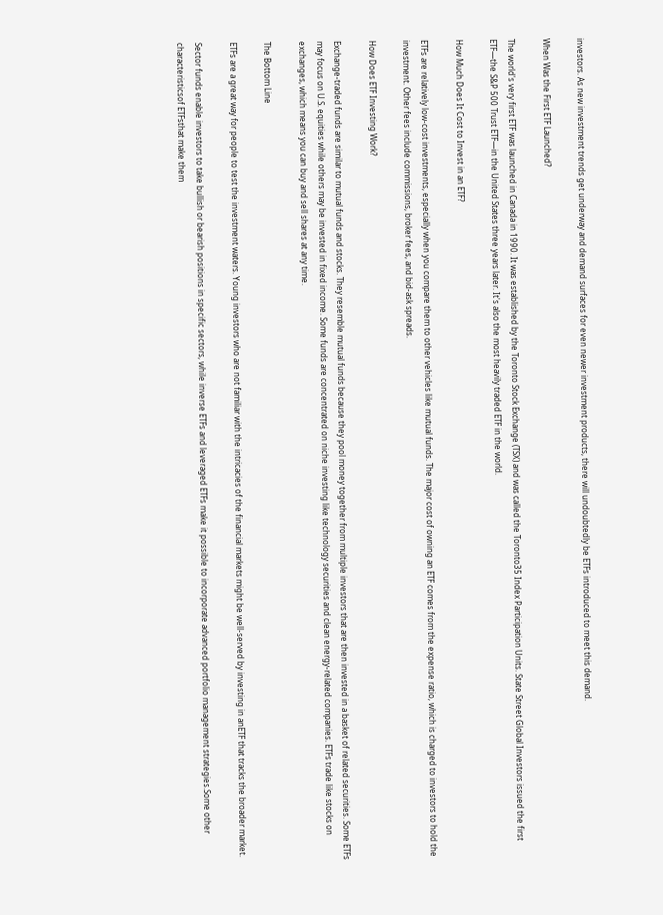investors. As new investment trends get underway and demand surfaces for even newer investment products, there will undoubtedly be ETFs introduced to meet this demand.

When Was the First ETF Launched?

The world's very first ETF was launched in Canada in 1990. It was established by the Toronto Stock Exchange (TSX) and was called the Toronto35 Index Participation Units. State Street Global Investors issued the first ETF—the S&P 500 Trust ETF—in the United States three years later. It's also the most heavily traded ETF in the world.

How Much Does It Cost to Invest in an ETF?

ETFs are relatively low-cost investments, especially when you compare them to other vehicles like mutual funds. The major cost of owning an ETF comes from the expense ratio, which is charged to investors to hold the investment. Other fees include commissions, broker fees, and bid-ask spreads.

How Does ETF Investing Work?

Exchange-traded funds are similar to mutual funds and stocks. They resemble mutual funds because they pool money together from multiple investors that are then invested in a basket of related securities. Some ETFs may focus on U.S. equities while others may be invested in fixed income. Some funds are concentrated on niche investing like technology securities and clean energy-related companies. ETFs trade like stocks on exchanges, which means you can buy and sell shares at any time.

The Bottom Line

ETFs are a great way for people to test the investment waters. Young investors who are not familiar with the intricacies of the financial markets might be well-served by investing in anETF that tracks the broader market.

Sector funds enable investors to take bullish or bearish positions in specific sectors, while inverse ETFs and leveraged ETFs make it possible to incorporate advanced portfolio management strategies.Some other characteristicsof ETFsthat make them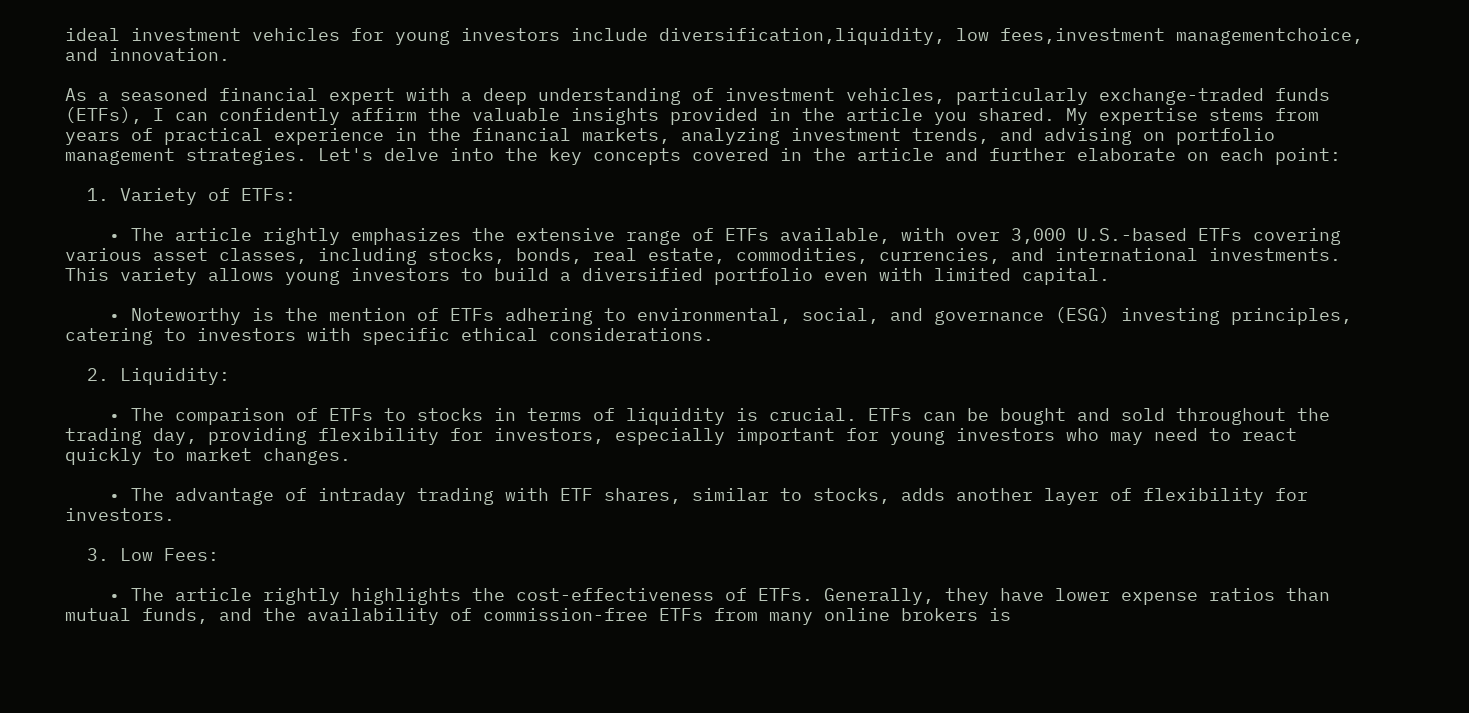ideal investment vehicles for young investors include diversification,liquidity, low fees,investment managementchoice, and innovation.

As a seasoned financial expert with a deep understanding of investment vehicles, particularly exchange-traded funds (ETFs), I can confidently affirm the valuable insights provided in the article you shared. My expertise stems from years of practical experience in the financial markets, analyzing investment trends, and advising on portfolio management strategies. Let's delve into the key concepts covered in the article and further elaborate on each point:

  1. Variety of ETFs:

    • The article rightly emphasizes the extensive range of ETFs available, with over 3,000 U.S.-based ETFs covering various asset classes, including stocks, bonds, real estate, commodities, currencies, and international investments. This variety allows young investors to build a diversified portfolio even with limited capital.

    • Noteworthy is the mention of ETFs adhering to environmental, social, and governance (ESG) investing principles, catering to investors with specific ethical considerations.

  2. Liquidity:

    • The comparison of ETFs to stocks in terms of liquidity is crucial. ETFs can be bought and sold throughout the trading day, providing flexibility for investors, especially important for young investors who may need to react quickly to market changes.

    • The advantage of intraday trading with ETF shares, similar to stocks, adds another layer of flexibility for investors.

  3. Low Fees:

    • The article rightly highlights the cost-effectiveness of ETFs. Generally, they have lower expense ratios than mutual funds, and the availability of commission-free ETFs from many online brokers is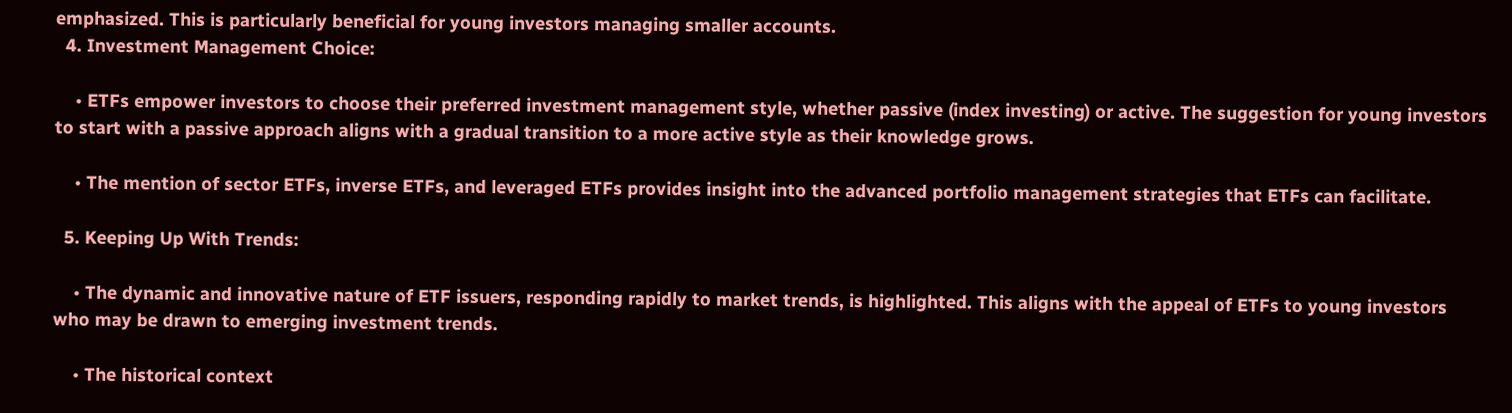emphasized. This is particularly beneficial for young investors managing smaller accounts.
  4. Investment Management Choice:

    • ETFs empower investors to choose their preferred investment management style, whether passive (index investing) or active. The suggestion for young investors to start with a passive approach aligns with a gradual transition to a more active style as their knowledge grows.

    • The mention of sector ETFs, inverse ETFs, and leveraged ETFs provides insight into the advanced portfolio management strategies that ETFs can facilitate.

  5. Keeping Up With Trends:

    • The dynamic and innovative nature of ETF issuers, responding rapidly to market trends, is highlighted. This aligns with the appeal of ETFs to young investors who may be drawn to emerging investment trends.

    • The historical context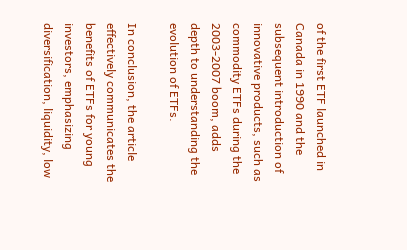of the first ETF launched in Canada in 1990 and the subsequent introduction of innovative products, such as commodity ETFs during the 2003-2007 boom, adds depth to understanding the evolution of ETFs.

In conclusion, the article effectively communicates the benefits of ETFs for young investors, emphasizing diversification, liquidity, low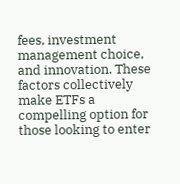fees, investment management choice, and innovation. These factors collectively make ETFs a compelling option for those looking to enter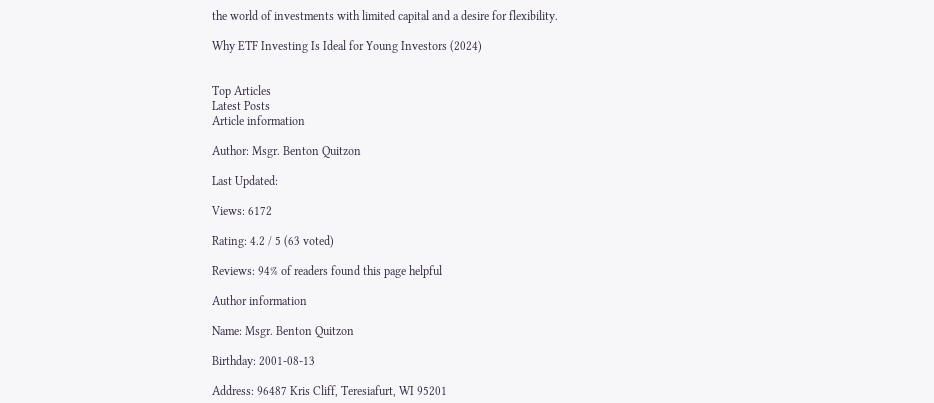the world of investments with limited capital and a desire for flexibility.

Why ETF Investing Is Ideal for Young Investors (2024)


Top Articles
Latest Posts
Article information

Author: Msgr. Benton Quitzon

Last Updated:

Views: 6172

Rating: 4.2 / 5 (63 voted)

Reviews: 94% of readers found this page helpful

Author information

Name: Msgr. Benton Quitzon

Birthday: 2001-08-13

Address: 96487 Kris Cliff, Teresiafurt, WI 95201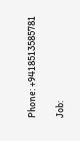Phone: +9418513585781

Job: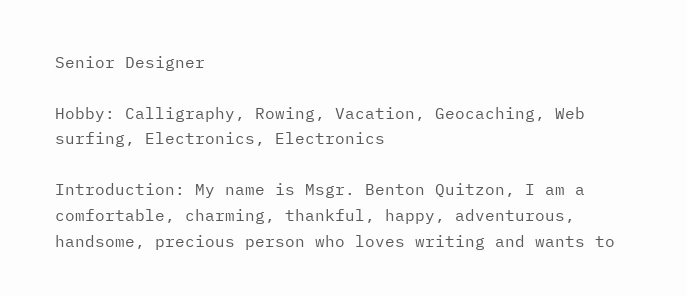Senior Designer

Hobby: Calligraphy, Rowing, Vacation, Geocaching, Web surfing, Electronics, Electronics

Introduction: My name is Msgr. Benton Quitzon, I am a comfortable, charming, thankful, happy, adventurous, handsome, precious person who loves writing and wants to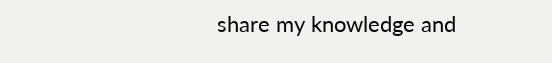share my knowledge and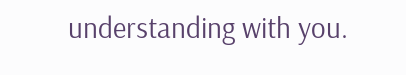understanding with you.